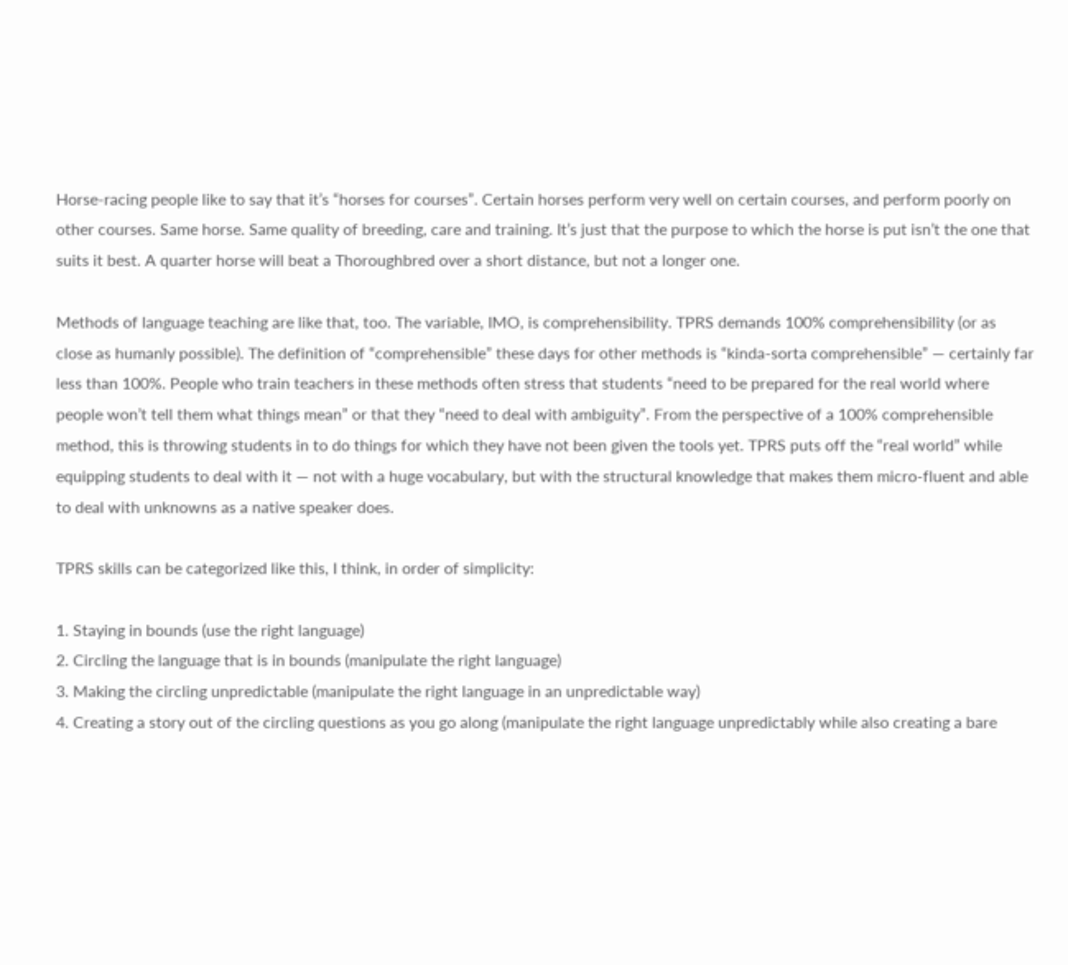Horse-racing people like to say that it’s “horses for courses”. Certain horses perform very well on certain courses, and perform poorly on other courses. Same horse. Same quality of breeding, care and training. It’s just that the purpose to which the horse is put isn’t the one that suits it best. A quarter horse will beat a Thoroughbred over a short distance, but not a longer one.

Methods of language teaching are like that, too. The variable, IMO, is comprehensibility. TPRS demands 100% comprehensibility (or as close as humanly possible). The definition of “comprehensible” these days for other methods is “kinda-sorta comprehensible” — certainly far less than 100%. People who train teachers in these methods often stress that students “need to be prepared for the real world where people won’t tell them what things mean” or that they “need to deal with ambiguity”. From the perspective of a 100% comprehensible method, this is throwing students in to do things for which they have not been given the tools yet. TPRS puts off the “real world” while equipping students to deal with it — not with a huge vocabulary, but with the structural knowledge that makes them micro-fluent and able to deal with unknowns as a native speaker does.

TPRS skills can be categorized like this, I think, in order of simplicity:

1. Staying in bounds (use the right language)
2. Circling the language that is in bounds (manipulate the right language)
3. Making the circling unpredictable (manipulate the right language in an unpredictable way)
4. Creating a story out of the circling questions as you go along (manipulate the right language unpredictably while also creating a bare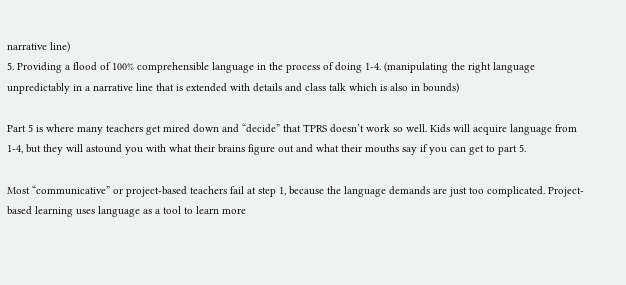narrative line)
5. Providing a flood of 100% comprehensible language in the process of doing 1-4. (manipulating the right language unpredictably in a narrative line that is extended with details and class talk which is also in bounds)

Part 5 is where many teachers get mired down and “decide” that TPRS doesn’t work so well. Kids will acquire language from 1-4, but they will astound you with what their brains figure out and what their mouths say if you can get to part 5.

Most “communicative” or project-based teachers fail at step 1, because the language demands are just too complicated. Project-based learning uses language as a tool to learn more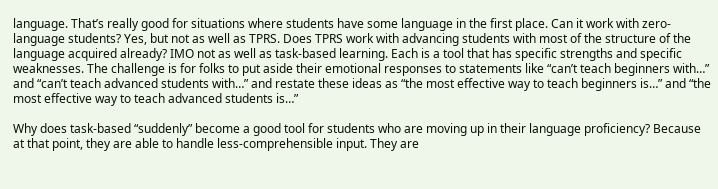language. That’s really good for situations where students have some language in the first place. Can it work with zero-language students? Yes, but not as well as TPRS. Does TPRS work with advancing students with most of the structure of the language acquired already? IMO not as well as task-based learning. Each is a tool that has specific strengths and specific weaknesses. The challenge is for folks to put aside their emotional responses to statements like “can’t teach beginners with…” and “can’t teach advanced students with…” and restate these ideas as “the most effective way to teach beginners is…” and “the most effective way to teach advanced students is…”

Why does task-based “suddenly” become a good tool for students who are moving up in their language proficiency? Because at that point, they are able to handle less-comprehensible input. They are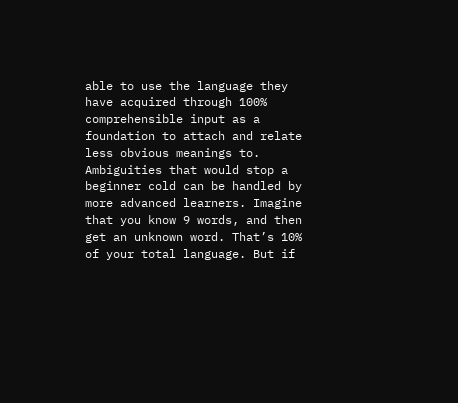able to use the language they have acquired through 100% comprehensible input as a foundation to attach and relate less obvious meanings to. Ambiguities that would stop a beginner cold can be handled by more advanced learners. Imagine that you know 9 words, and then get an unknown word. That’s 10% of your total language. But if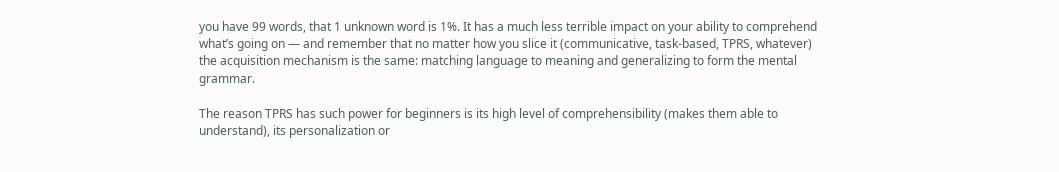you have 99 words, that 1 unknown word is 1%. It has a much less terrible impact on your ability to comprehend what’s going on — and remember that no matter how you slice it (communicative, task-based, TPRS, whatever) the acquisition mechanism is the same: matching language to meaning and generalizing to form the mental grammar.

The reason TPRS has such power for beginners is its high level of comprehensibility (makes them able to understand), its personalization or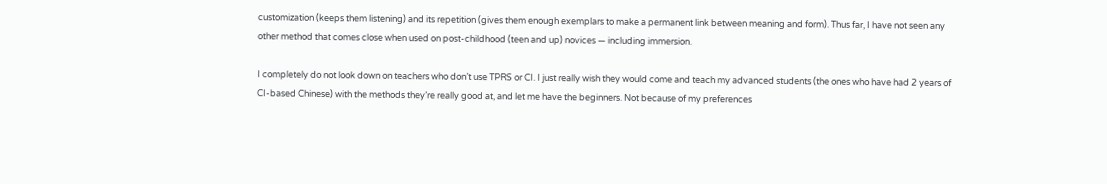customization (keeps them listening) and its repetition (gives them enough exemplars to make a permanent link between meaning and form). Thus far, I have not seen any other method that comes close when used on post-childhood (teen and up) novices — including immersion.

I completely do not look down on teachers who don’t use TPRS or CI. I just really wish they would come and teach my advanced students (the ones who have had 2 years of CI-based Chinese) with the methods they’re really good at, and let me have the beginners. Not because of my preferences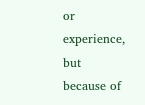or experience, but because of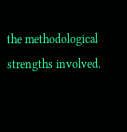the methodological strengths involved.